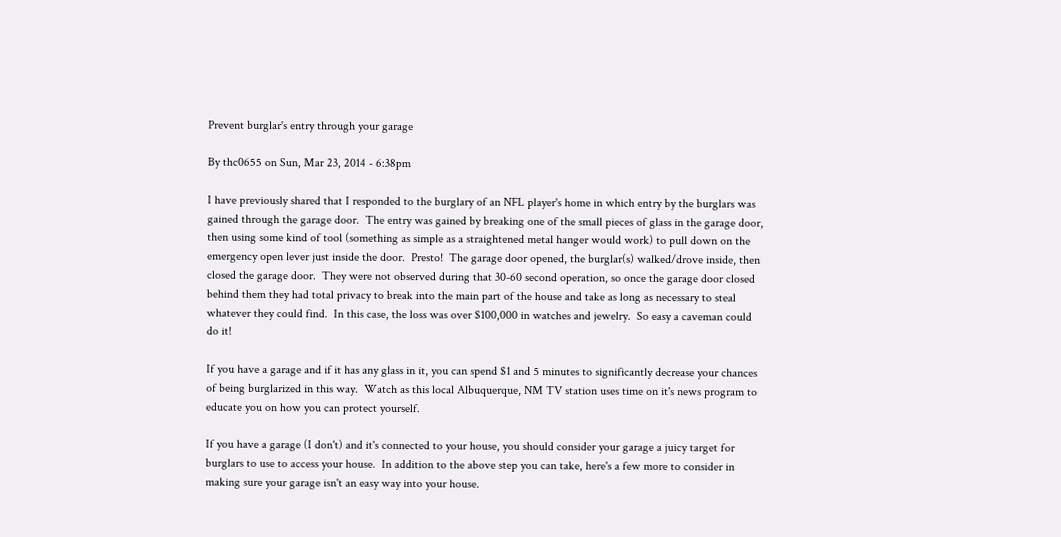Prevent burglar's entry through your garage

By thc0655 on Sun, Mar 23, 2014 - 6:38pm

I have previously shared that I responded to the burglary of an NFL player's home in which entry by the burglars was gained through the garage door.  The entry was gained by breaking one of the small pieces of glass in the garage door, then using some kind of tool (something as simple as a straightened metal hanger would work) to pull down on the emergency open lever just inside the door.  Presto!  The garage door opened, the burglar(s) walked/drove inside, then closed the garage door.  They were not observed during that 30-60 second operation, so once the garage door closed behind them they had total privacy to break into the main part of the house and take as long as necessary to steal whatever they could find.  In this case, the loss was over $100,000 in watches and jewelry.  So easy a caveman could do it!

If you have a garage and if it has any glass in it, you can spend $1 and 5 minutes to significantly decrease your chances of being burglarized in this way.  Watch as this local Albuquerque, NM TV station uses time on it's news program to educate you on how you can protect yourself.

If you have a garage (I don't) and it's connected to your house, you should consider your garage a juicy target for burglars to use to access your house.  In addition to the above step you can take, here's a few more to consider in making sure your garage isn't an easy way into your house.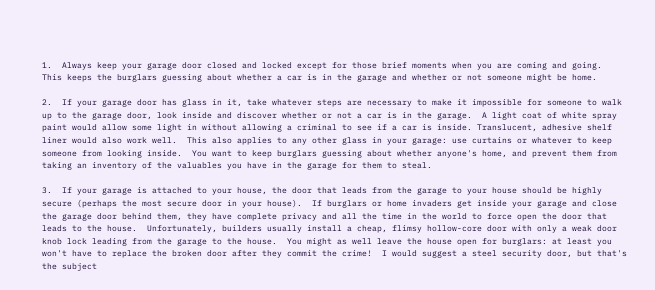1.  Always keep your garage door closed and locked except for those brief moments when you are coming and going.  This keeps the burglars guessing about whether a car is in the garage and whether or not someone might be home.

2.  If your garage door has glass in it, take whatever steps are necessary to make it impossible for someone to walk up to the garage door, look inside and discover whether or not a car is in the garage.  A light coat of white spray paint would allow some light in without allowing a criminal to see if a car is inside. Translucent, adhesive shelf liner would also work well.  This also applies to any other glass in your garage: use curtains or whatever to keep someone from looking inside.  You want to keep burglars guessing about whether anyone's home, and prevent them from taking an inventory of the valuables you have in the garage for them to steal.

3.  If your garage is attached to your house, the door that leads from the garage to your house should be highly secure (perhaps the most secure door in your house).  If burglars or home invaders get inside your garage and close the garage door behind them, they have complete privacy and all the time in the world to force open the door that leads to the house.  Unfortunately, builders usually install a cheap, flimsy hollow-core door with only a weak door knob lock leading from the garage to the house.  You might as well leave the house open for burglars: at least you won't have to replace the broken door after they commit the crime!  I would suggest a steel security door, but that's the subject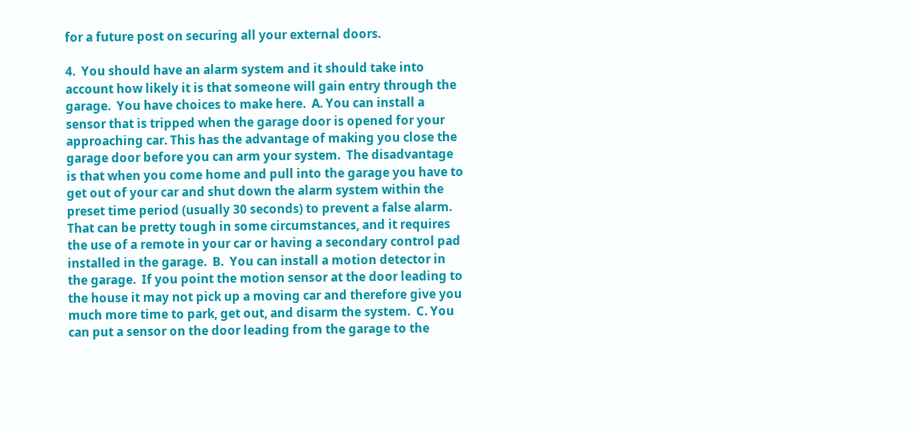for a future post on securing all your external doors.

4.  You should have an alarm system and it should take into account how likely it is that someone will gain entry through the garage.  You have choices to make here.  A. You can install a sensor that is tripped when the garage door is opened for your approaching car. This has the advantage of making you close the garage door before you can arm your system.  The disadvantage is that when you come home and pull into the garage you have to get out of your car and shut down the alarm system within the preset time period (usually 30 seconds) to prevent a false alarm.  That can be pretty tough in some circumstances, and it requires the use of a remote in your car or having a secondary control pad installed in the garage.  B.  You can install a motion detector in the garage.  If you point the motion sensor at the door leading to the house it may not pick up a moving car and therefore give you much more time to park, get out, and disarm the system.  C. You can put a sensor on the door leading from the garage to the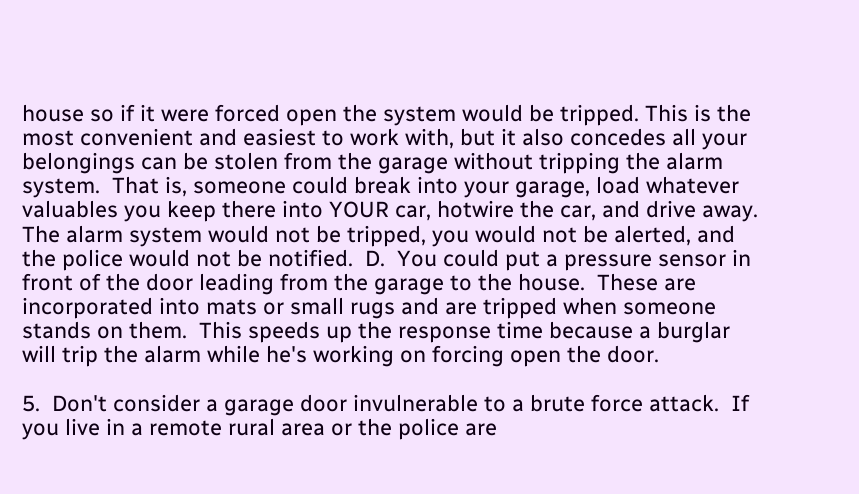house so if it were forced open the system would be tripped. This is the most convenient and easiest to work with, but it also concedes all your belongings can be stolen from the garage without tripping the alarm system.  That is, someone could break into your garage, load whatever valuables you keep there into YOUR car, hotwire the car, and drive away.  The alarm system would not be tripped, you would not be alerted, and the police would not be notified.  D.  You could put a pressure sensor in front of the door leading from the garage to the house.  These are incorporated into mats or small rugs and are tripped when someone stands on them.  This speeds up the response time because a burglar will trip the alarm while he's working on forcing open the door.

5.  Don't consider a garage door invulnerable to a brute force attack.  If you live in a remote rural area or the police are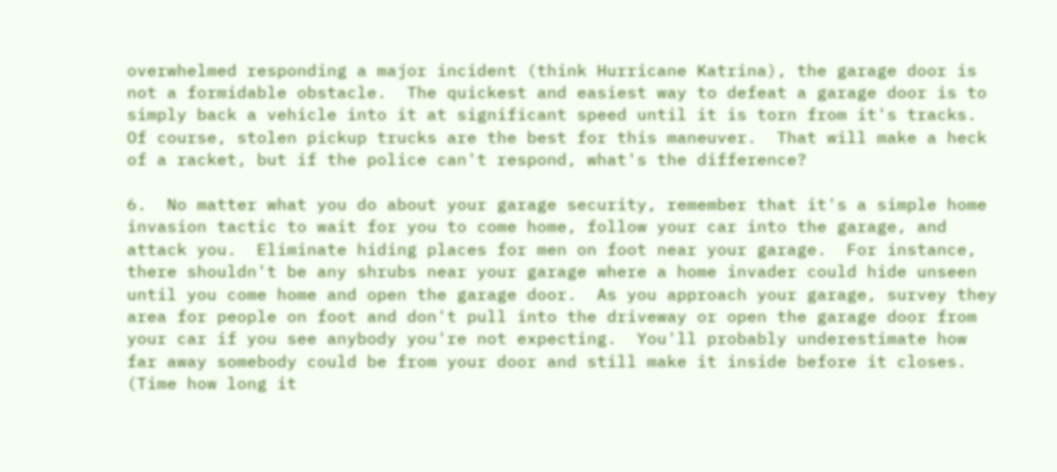overwhelmed responding a major incident (think Hurricane Katrina), the garage door is not a formidable obstacle.  The quickest and easiest way to defeat a garage door is to simply back a vehicle into it at significant speed until it is torn from it's tracks.  Of course, stolen pickup trucks are the best for this maneuver.  That will make a heck of a racket, but if the police can't respond, what's the difference?

6.  No matter what you do about your garage security, remember that it's a simple home invasion tactic to wait for you to come home, follow your car into the garage, and attack you.  Eliminate hiding places for men on foot near your garage.  For instance, there shouldn't be any shrubs near your garage where a home invader could hide unseen until you come home and open the garage door.  As you approach your garage, survey they area for people on foot and don't pull into the driveway or open the garage door from your car if you see anybody you're not expecting.  You'll probably underestimate how far away somebody could be from your door and still make it inside before it closes.  (Time how long it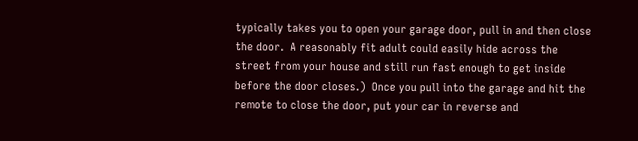typically takes you to open your garage door, pull in and then close the door.  A reasonably fit adult could easily hide across the street from your house and still run fast enough to get inside before the door closes.)  Once you pull into the garage and hit the remote to close the door, put your car in reverse and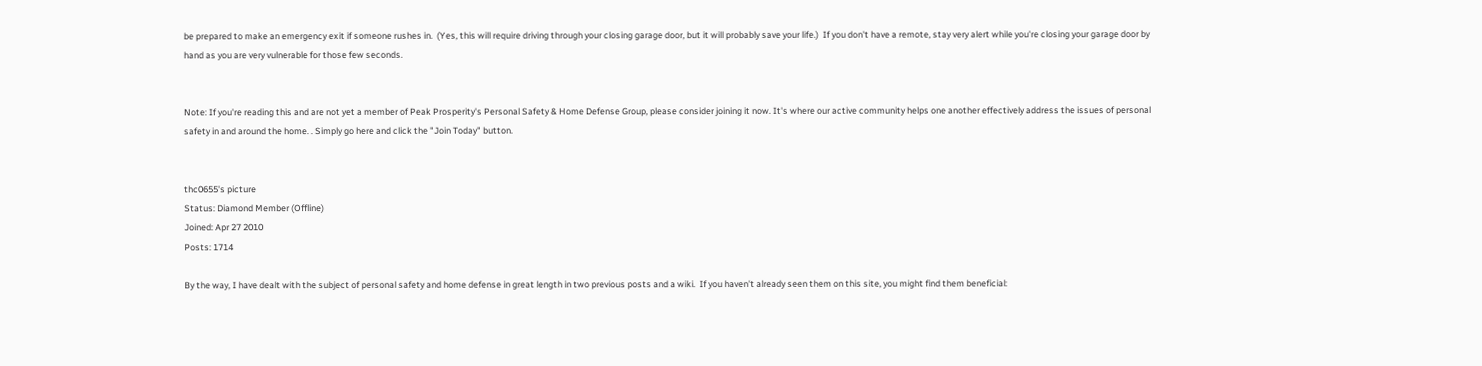be prepared to make an emergency exit if someone rushes in.  (Yes, this will require driving through your closing garage door, but it will probably save your life.)  If you don't have a remote, stay very alert while you're closing your garage door by hand as you are very vulnerable for those few seconds.


Note: If you're reading this and are not yet a member of Peak Prosperity's Personal Safety & Home Defense Group, please consider joining it now. It's where our active community helps one another effectively address the issues of personal safety in and around the home. . Simply go here and click the "Join Today" button.


thc0655's picture
Status: Diamond Member (Offline)
Joined: Apr 27 2010
Posts: 1714

By the way, I have dealt with the subject of personal safety and home defense in great length in two previous posts and a wiki.  If you haven't already seen them on this site, you might find them beneficial: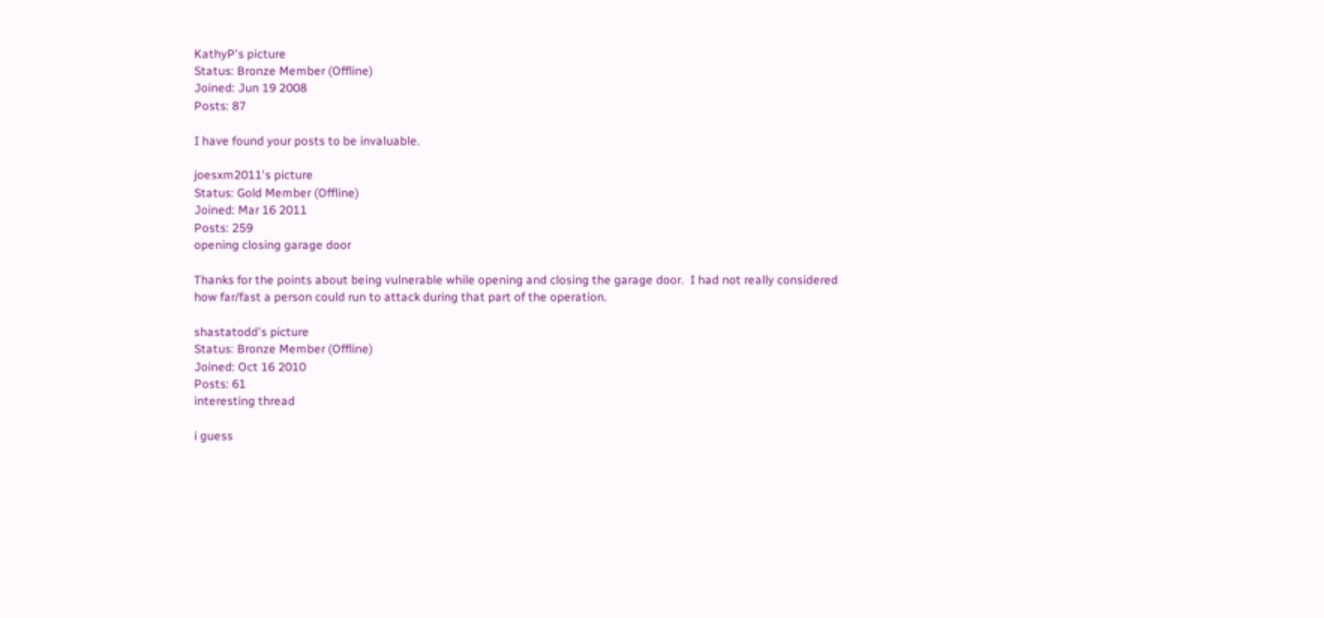KathyP's picture
Status: Bronze Member (Offline)
Joined: Jun 19 2008
Posts: 87

I have found your posts to be invaluable.

joesxm2011's picture
Status: Gold Member (Offline)
Joined: Mar 16 2011
Posts: 259
opening closing garage door

Thanks for the points about being vulnerable while opening and closing the garage door.  I had not really considered how far/fast a person could run to attack during that part of the operation.

shastatodd's picture
Status: Bronze Member (Offline)
Joined: Oct 16 2010
Posts: 61
interesting thread

i guess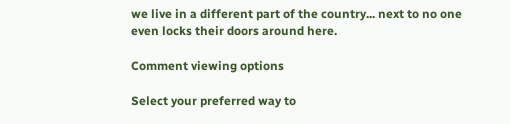we live in a different part of the country... next to no one even locks their doors around here.

Comment viewing options

Select your preferred way to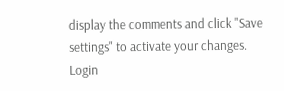display the comments and click "Save settings" to activate your changes.
Login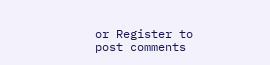or Register to post comments